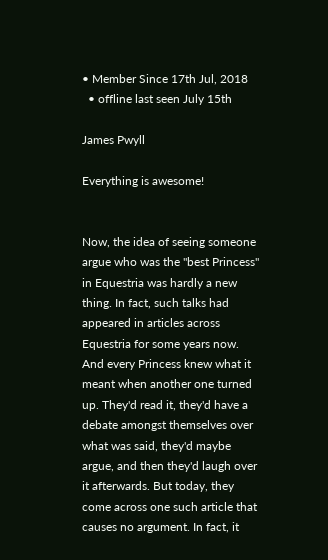• Member Since 17th Jul, 2018
  • offline last seen July 15th

James Pwyll

Everything is awesome!


Now, the idea of seeing someone argue who was the "best Princess" in Equestria was hardly a new thing. In fact, such talks had appeared in articles across Equestria for some years now. And every Princess knew what it meant when another one turned up. They'd read it, they'd have a debate amongst themselves over what was said, they'd maybe argue, and then they'd laugh over it afterwards. But today, they come across one such article that causes no argument. In fact, it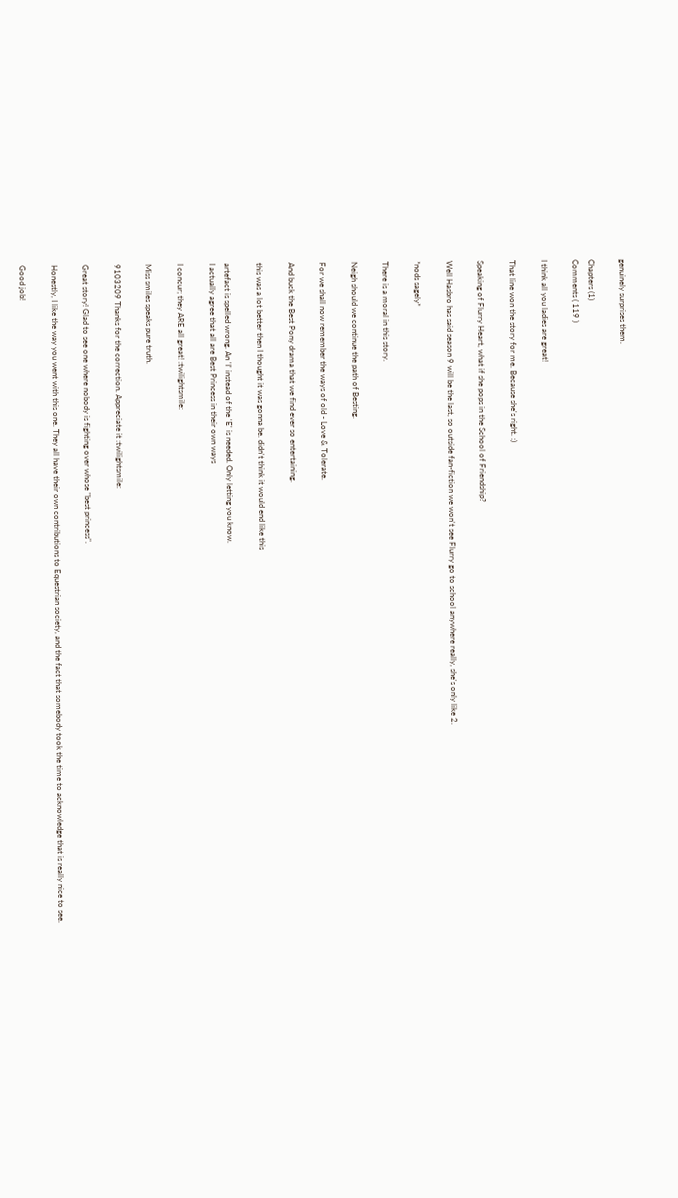genuinely surprises them.

Chapters (1)
Comments ( 119 )

I think all you ladies are great!

That line won the story for me. Because she's right. :)

Speaking of Flurry Heart, what if she pops in the School of Friendship?

Well Hasbro has said season 9 will be the last, so outside fan-fiction we won't see Flurry go to school anywhere really, she's only like 2.

*nods sagely*

There is a moral in this story.

Neigh should we continue the path of Besting.

For we shall now remember the ways of old - Love & Tolerate.

And buck the Best Pony drama that we find ever so entertaining.

this was a lot better then I thought it was gonna be. didn't think it would end like this

artefact is spelled wrong. An 'I' instead of the 'E' is needed. Only letting you know.
I actually agree that all are Best Princess in their own ways

I concur; they ARE all great! :twilightsmile:

Miss smiles speaks pure truth.

9103209 Thanks for the correction. Appreciate it :twilightsmile:

Great story! Glad to see one where nobody is fighting over whose "best princess".

Honestly, I like the way you went with this one. They all have their own contributions to Equestrian society, and the fact that somebody took the time to acknowledge that is really nice to see.

Good job!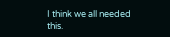I think we all needed this.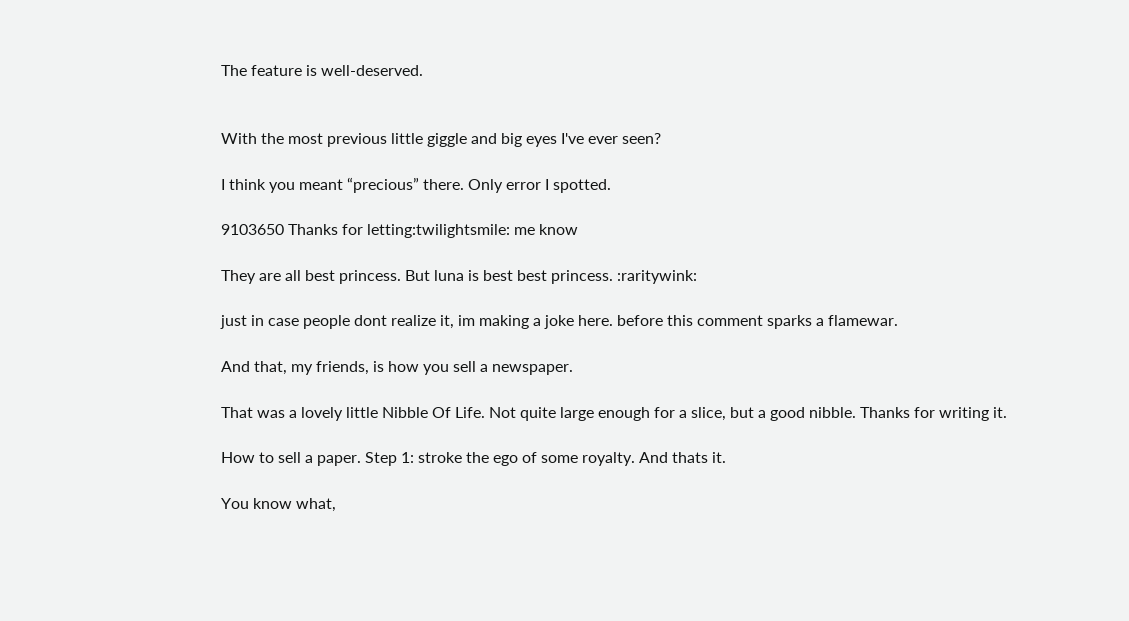The feature is well-deserved.


With the most previous little giggle and big eyes I've ever seen?

I think you meant “precious” there. Only error I spotted.

9103650 Thanks for letting:twilightsmile: me know

They are all best princess. But luna is best best princess. :raritywink:

just in case people dont realize it, im making a joke here. before this comment sparks a flamewar.

And that, my friends, is how you sell a newspaper.

That was a lovely little Nibble Of Life. Not quite large enough for a slice, but a good nibble. Thanks for writing it.

How to sell a paper. Step 1: stroke the ego of some royalty. And thats it.

You know what,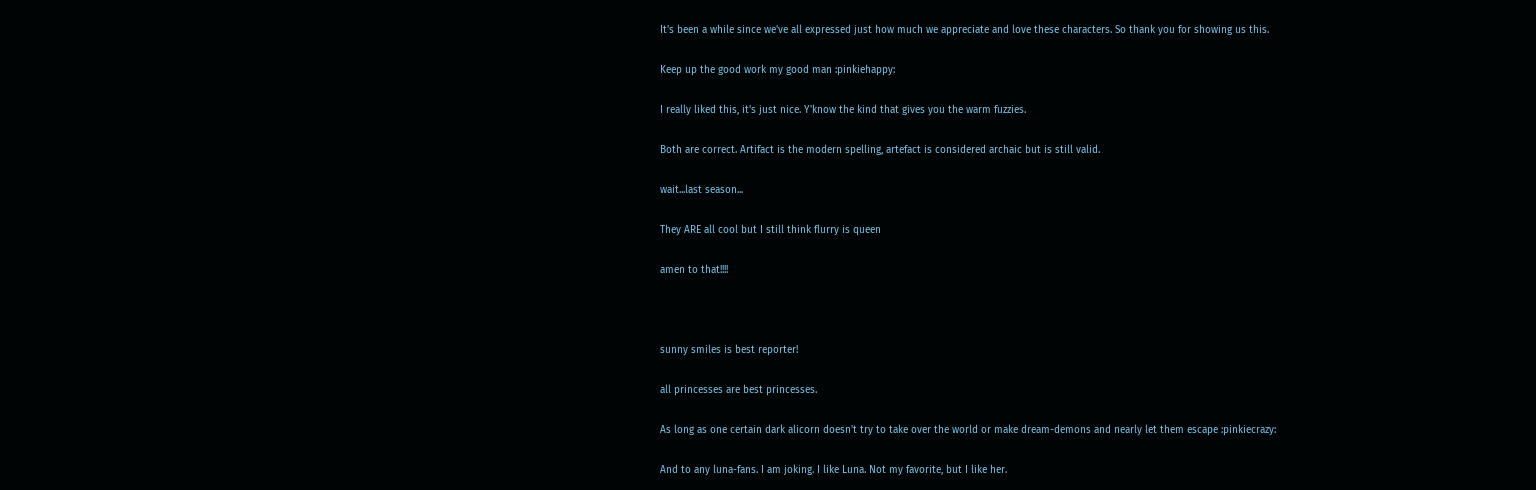It's been a while since we've all expressed just how much we appreciate and love these characters. So thank you for showing us this.

Keep up the good work my good man :pinkiehappy:

I really liked this, it's just nice. Y'know the kind that gives you the warm fuzzies.

Both are correct. Artifact is the modern spelling, artefact is considered archaic but is still valid.

wait...last season...

They ARE all cool but I still think flurry is queen

amen to that!!!!



sunny smiles is best reporter!

all princesses are best princesses.

As long as one certain dark alicorn doesn't try to take over the world or make dream-demons and nearly let them escape :pinkiecrazy:

And to any luna-fans. I am joking. I like Luna. Not my favorite, but I like her.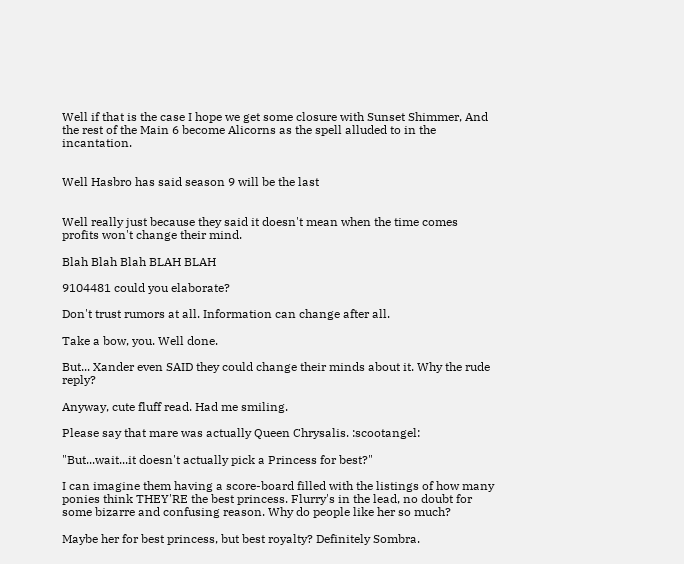Well if that is the case I hope we get some closure with Sunset Shimmer, And the rest of the Main 6 become Alicorns as the spell alluded to in the incantation.


Well Hasbro has said season 9 will be the last


Well really just because they said it doesn't mean when the time comes profits won't change their mind.

Blah Blah Blah BLAH BLAH

9104481 could you elaborate?

Don't trust rumors at all. Information can change after all.

Take a bow, you. Well done.

But... Xander even SAID they could change their minds about it. Why the rude reply?

Anyway, cute fluff read. Had me smiling.

Please say that mare was actually Queen Chrysalis. :scootangel:

"But...wait...it doesn't actually pick a Princess for best?"

I can imagine them having a score-board filled with the listings of how many ponies think THEY'RE the best princess. Flurry's in the lead, no doubt for some bizarre and confusing reason. Why do people like her so much?

Maybe her for best princess, but best royalty? Definitely Sombra.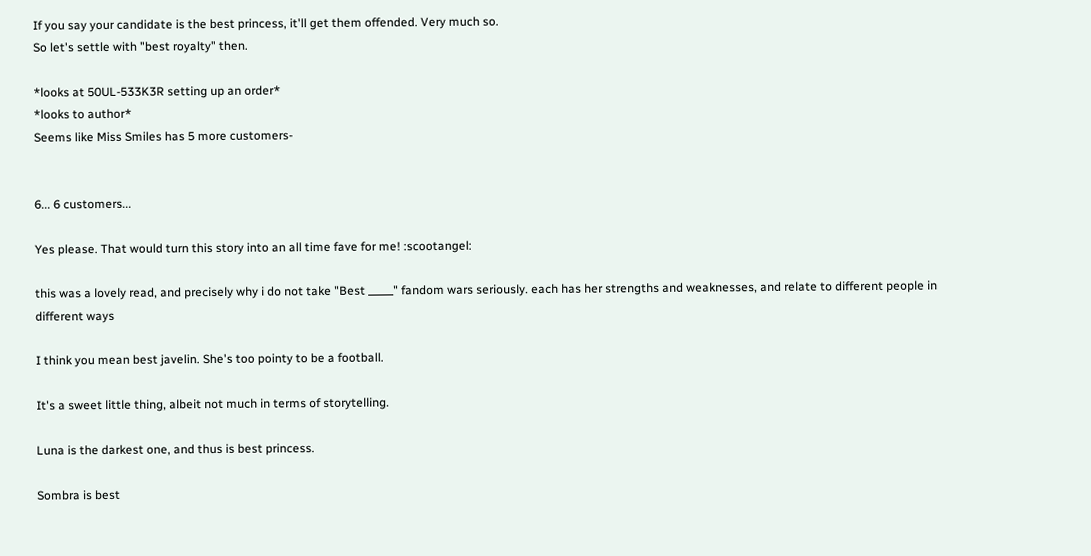If you say your candidate is the best princess, it'll get them offended. Very much so.
So let's settle with "best royalty" then.

*looks at 50UL-533K3R setting up an order*
*looks to author*
Seems like Miss Smiles has 5 more customers-


6... 6 customers...

Yes please. That would turn this story into an all time fave for me! :scootangel:

this was a lovely read, and precisely why i do not take "Best _____" fandom wars seriously. each has her strengths and weaknesses, and relate to different people in different ways

I think you mean best javelin. She's too pointy to be a football.

It's a sweet little thing, albeit not much in terms of storytelling.

Luna is the darkest one, and thus is best princess.

Sombra is best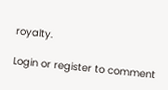royalty.

Login or register to comment